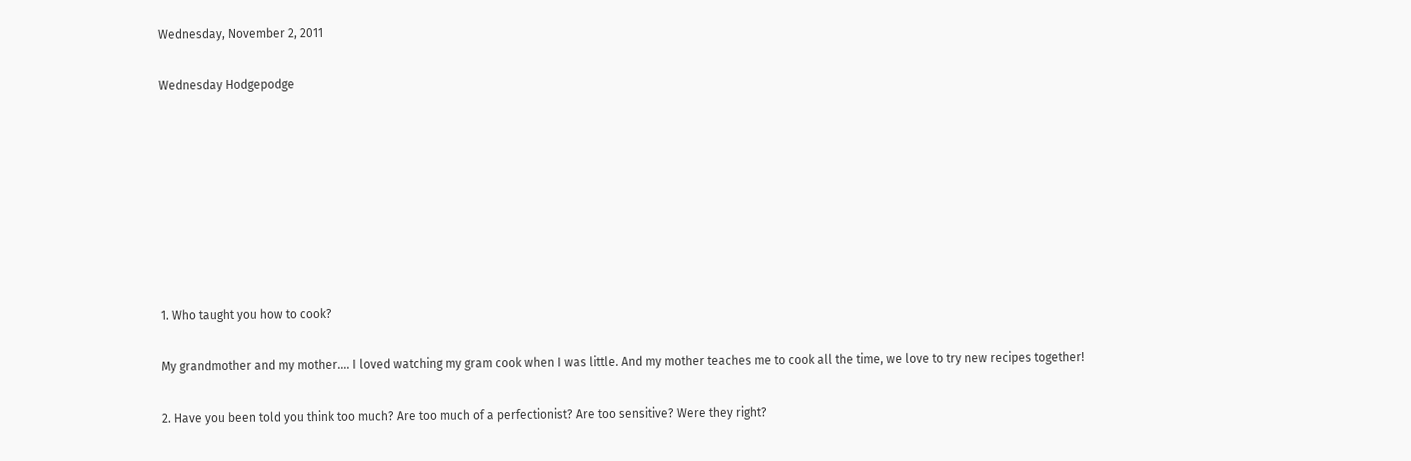Wednesday, November 2, 2011

Wednesday Hodgepodge








1. Who taught you how to cook?

My grandmother and my mother…. I loved watching my gram cook when I was little. And my mother teaches me to cook all the time, we love to try new recipes together!

2. Have you been told you think too much? Are too much of a perfectionist? Are too sensitive? Were they right?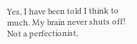Yes, I have been told I think to much. My brain never shuts off! Not a perfectionist,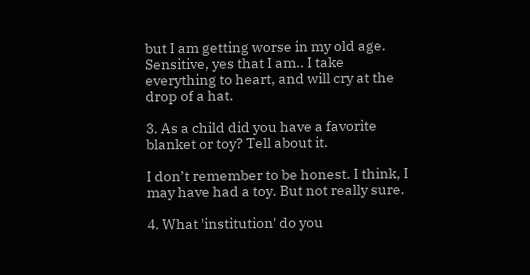but I am getting worse in my old age. Sensitive, yes that I am.. I take everything to heart, and will cry at the drop of a hat.

3. As a child did you have a favorite blanket or toy? Tell about it.

I don’t remember to be honest. I think, I may have had a toy. But not really sure.

4. What 'institution' do you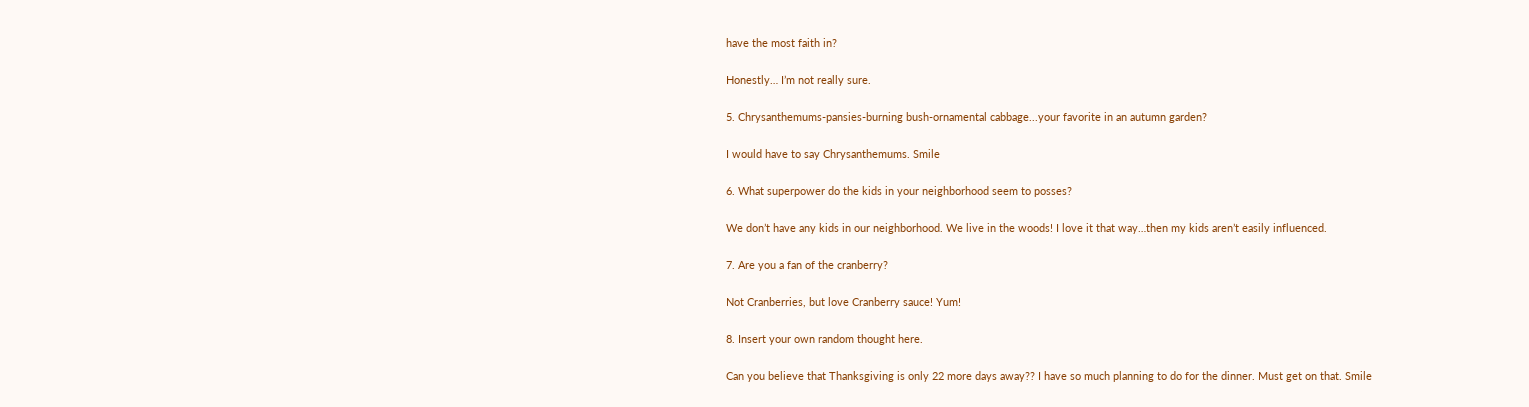have the most faith in?

Honestly… I’m not really sure.

5. Chrysanthemums-pansies-burning bush-ornamental cabbage...your favorite in an autumn garden?

I would have to say Chrysanthemums. Smile

6. What superpower do the kids in your neighborhood seem to posses?

We don’t have any kids in our neighborhood. We live in the woods! I love it that way…then my kids aren’t easily influenced.

7. Are you a fan of the cranberry?

Not Cranberries, but love Cranberry sauce! Yum!

8. Insert your own random thought here.

Can you believe that Thanksgiving is only 22 more days away?? I have so much planning to do for the dinner. Must get on that. Smile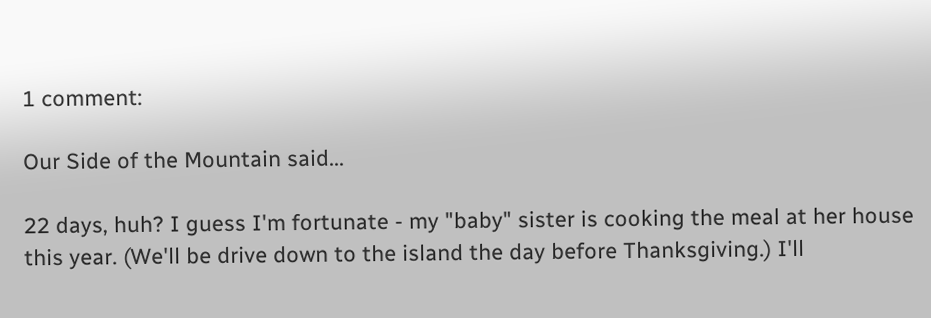1 comment:

Our Side of the Mountain said...

22 days, huh? I guess I'm fortunate - my "baby" sister is cooking the meal at her house this year. (We'll be drive down to the island the day before Thanksgiving.) I'll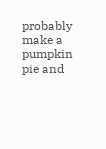probably make a pumpkin pie and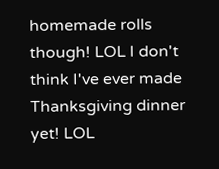homemade rolls though! LOL I don't think I've ever made Thanksgiving dinner yet! LOL